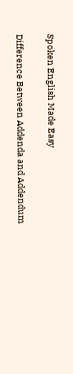Spoken English Made Easy

Difference Between Addenda and Addendum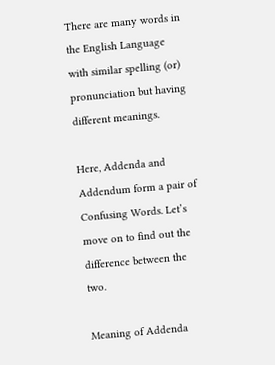There are many words in the English Language with similar spelling (or) pronunciation but having different meanings.

Here, Addenda and Addendum form a pair of Confusing Words. Let’s move on to find out the difference between the two.

Meaning of Addenda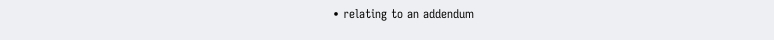• relating to an addendum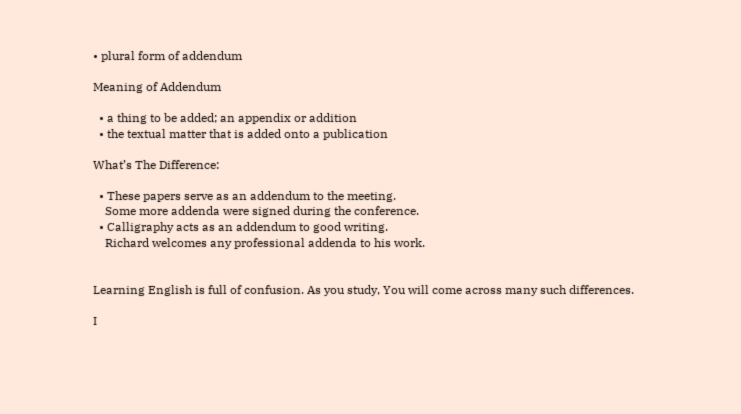• plural form of addendum

Meaning of Addendum

  • a thing to be added; an appendix or addition
  • the textual matter that is added onto a publication

What’s The Difference:

  • These papers serve as an addendum to the meeting.
    Some more addenda were signed during the conference.
  • Calligraphy acts as an addendum to good writing.
    Richard welcomes any professional addenda to his work.


Learning English is full of confusion. As you study, You will come across many such differences.

I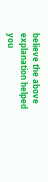believe the above explanation helped you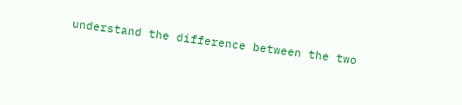understand the difference between the two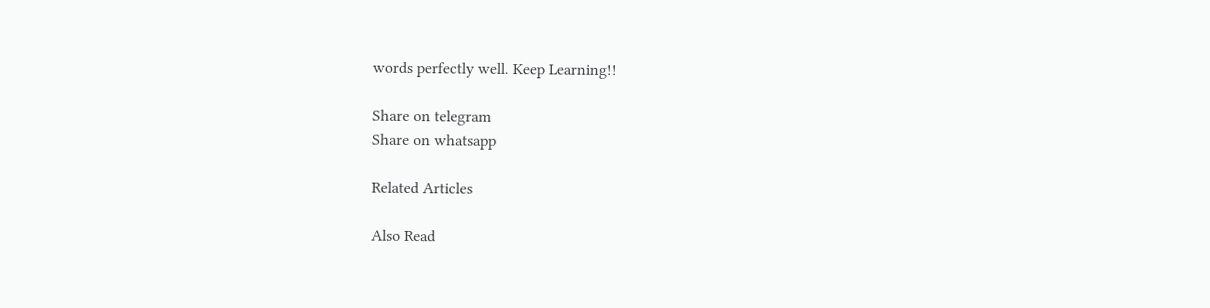words perfectly well. Keep Learning!!

Share on telegram
Share on whatsapp

Related Articles

Also Read